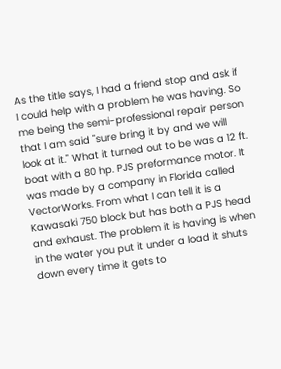As the title says, I had a friend stop and ask if I could help with a problem he was having. So me being the semi-professional repair person that I am said "sure bring it by and we will look at it." What it turned out to be was a 12 ft. boat with a 80 hp. PJS preformance motor. It was made by a company in Florida called VectorWorks. From what I can tell it is a Kawasaki 750 block but has both a PJS head and exhaust. The problem it is having is when in the water you put it under a load it shuts down every time it gets to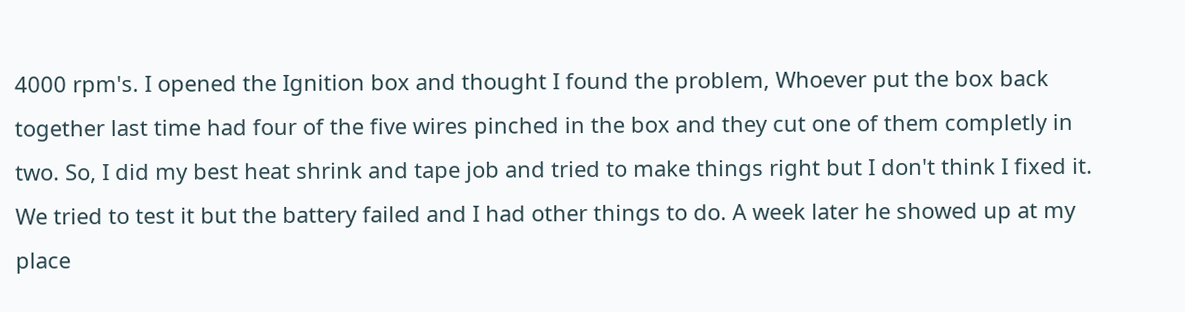4000 rpm's. I opened the Ignition box and thought I found the problem, Whoever put the box back together last time had four of the five wires pinched in the box and they cut one of them completly in two. So, I did my best heat shrink and tape job and tried to make things right but I don't think I fixed it. We tried to test it but the battery failed and I had other things to do. A week later he showed up at my place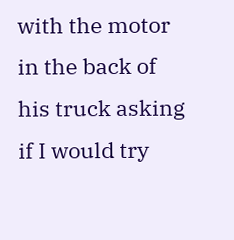with the motor in the back of his truck asking if I would try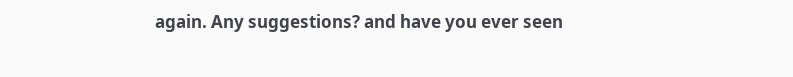again. Any suggestions? and have you ever seen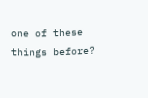one of these things before?